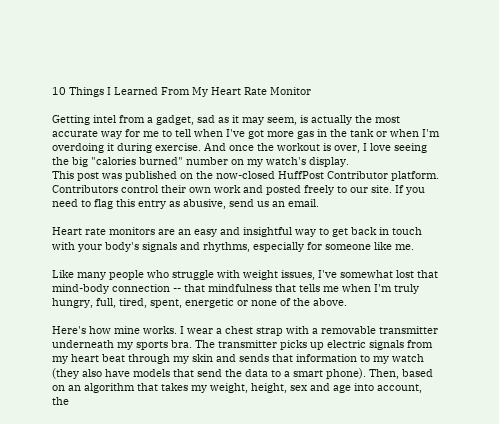10 Things I Learned From My Heart Rate Monitor

Getting intel from a gadget, sad as it may seem, is actually the most accurate way for me to tell when I've got more gas in the tank or when I'm overdoing it during exercise. And once the workout is over, I love seeing the big "calories burned" number on my watch's display.
This post was published on the now-closed HuffPost Contributor platform. Contributors control their own work and posted freely to our site. If you need to flag this entry as abusive, send us an email.

Heart rate monitors are an easy and insightful way to get back in touch with your body's signals and rhythms, especially for someone like me.

Like many people who struggle with weight issues, I've somewhat lost that mind-body connection -- that mindfulness that tells me when I'm truly hungry, full, tired, spent, energetic or none of the above.

Here's how mine works. I wear a chest strap with a removable transmitter underneath my sports bra. The transmitter picks up electric signals from my heart beat through my skin and sends that information to my watch (they also have models that send the data to a smart phone). Then, based on an algorithm that takes my weight, height, sex and age into account, the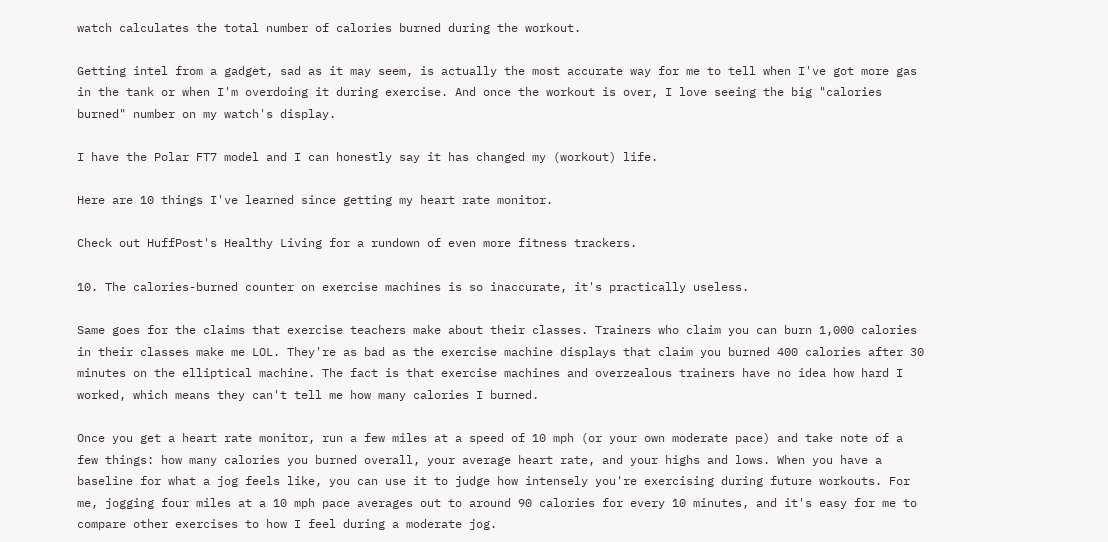watch calculates the total number of calories burned during the workout.

Getting intel from a gadget, sad as it may seem, is actually the most accurate way for me to tell when I've got more gas in the tank or when I'm overdoing it during exercise. And once the workout is over, I love seeing the big "calories burned" number on my watch's display.

I have the Polar FT7 model and I can honestly say it has changed my (workout) life.

Here are 10 things I've learned since getting my heart rate monitor.

Check out HuffPost's Healthy Living for a rundown of even more fitness trackers.

10. The calories-burned counter on exercise machines is so inaccurate, it's practically useless.

Same goes for the claims that exercise teachers make about their classes. Trainers who claim you can burn 1,000 calories in their classes make me LOL. They're as bad as the exercise machine displays that claim you burned 400 calories after 30 minutes on the elliptical machine. The fact is that exercise machines and overzealous trainers have no idea how hard I worked, which means they can't tell me how many calories I burned.

Once you get a heart rate monitor, run a few miles at a speed of 10 mph (or your own moderate pace) and take note of a few things: how many calories you burned overall, your average heart rate, and your highs and lows. When you have a baseline for what a jog feels like, you can use it to judge how intensely you're exercising during future workouts. For me, jogging four miles at a 10 mph pace averages out to around 90 calories for every 10 minutes, and it's easy for me to compare other exercises to how I feel during a moderate jog.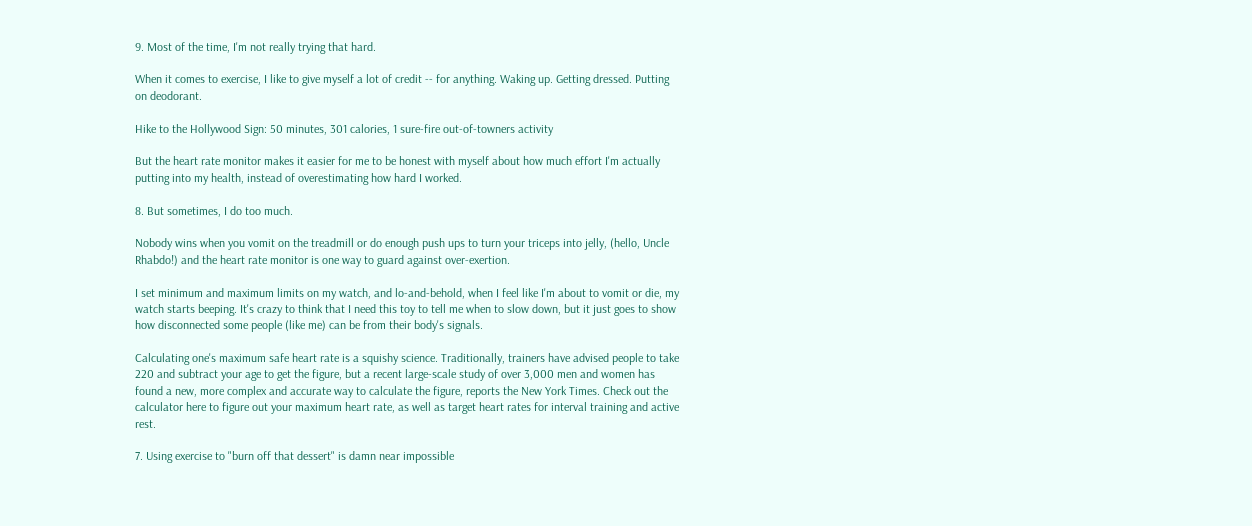9. Most of the time, I'm not really trying that hard.

When it comes to exercise, I like to give myself a lot of credit -- for anything. Waking up. Getting dressed. Putting on deodorant.

Hike to the Hollywood Sign: 50 minutes, 301 calories, 1 sure-fire out-of-towners activity

But the heart rate monitor makes it easier for me to be honest with myself about how much effort I'm actually putting into my health, instead of overestimating how hard I worked.

8. But sometimes, I do too much.

Nobody wins when you vomit on the treadmill or do enough push ups to turn your triceps into jelly, (hello, Uncle Rhabdo!) and the heart rate monitor is one way to guard against over-exertion.

I set minimum and maximum limits on my watch, and lo-and-behold, when I feel like I'm about to vomit or die, my watch starts beeping. It's crazy to think that I need this toy to tell me when to slow down, but it just goes to show how disconnected some people (like me) can be from their body's signals.

Calculating one's maximum safe heart rate is a squishy science. Traditionally, trainers have advised people to take 220 and subtract your age to get the figure, but a recent large-scale study of over 3,000 men and women has found a new, more complex and accurate way to calculate the figure, reports the New York Times. Check out the calculator here to figure out your maximum heart rate, as well as target heart rates for interval training and active rest.

7. Using exercise to "burn off that dessert" is damn near impossible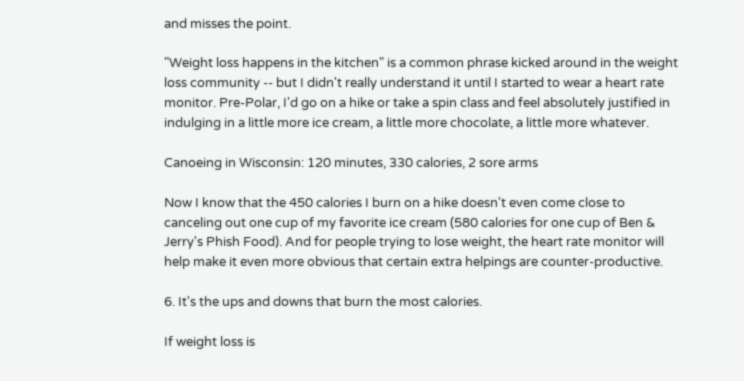and misses the point.

"Weight loss happens in the kitchen" is a common phrase kicked around in the weight loss community -- but I didn't really understand it until I started to wear a heart rate monitor. Pre-Polar, I'd go on a hike or take a spin class and feel absolutely justified in indulging in a little more ice cream, a little more chocolate, a little more whatever.

Canoeing in Wisconsin: 120 minutes, 330 calories, 2 sore arms

Now I know that the 450 calories I burn on a hike doesn't even come close to canceling out one cup of my favorite ice cream (580 calories for one cup of Ben & Jerry's Phish Food). And for people trying to lose weight, the heart rate monitor will help make it even more obvious that certain extra helpings are counter-productive.

6. It's the ups and downs that burn the most calories.

If weight loss is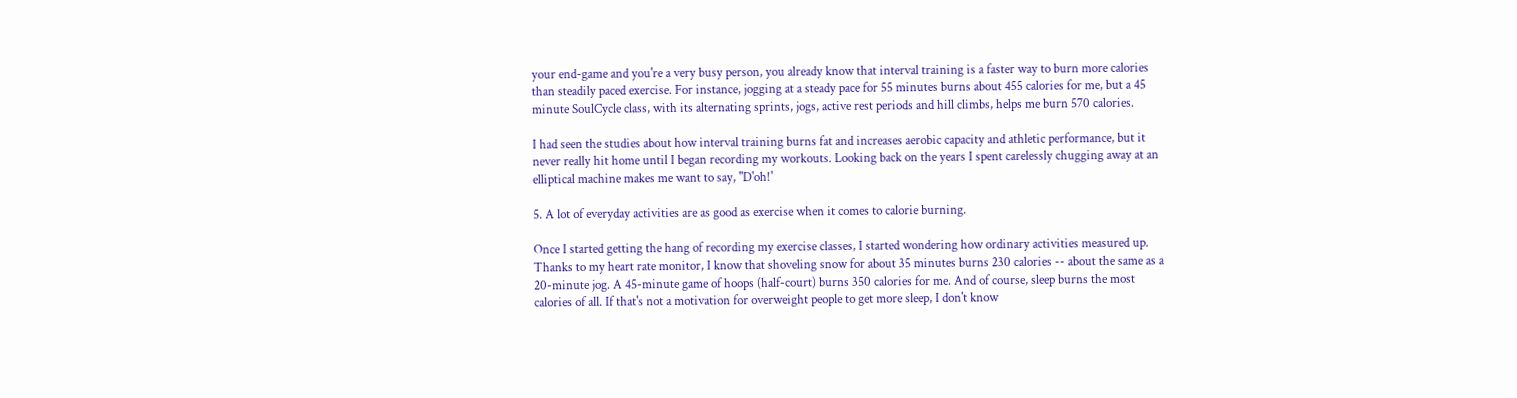your end-game and you're a very busy person, you already know that interval training is a faster way to burn more calories than steadily paced exercise. For instance, jogging at a steady pace for 55 minutes burns about 455 calories for me, but a 45 minute SoulCycle class, with its alternating sprints, jogs, active rest periods and hill climbs, helps me burn 570 calories.

I had seen the studies about how interval training burns fat and increases aerobic capacity and athletic performance, but it never really hit home until I began recording my workouts. Looking back on the years I spent carelessly chugging away at an elliptical machine makes me want to say, "D'oh!'

5. A lot of everyday activities are as good as exercise when it comes to calorie burning.

Once I started getting the hang of recording my exercise classes, I started wondering how ordinary activities measured up. Thanks to my heart rate monitor, I know that shoveling snow for about 35 minutes burns 230 calories -- about the same as a 20-minute jog. A 45-minute game of hoops (half-court) burns 350 calories for me. And of course, sleep burns the most calories of all. If that's not a motivation for overweight people to get more sleep, I don't know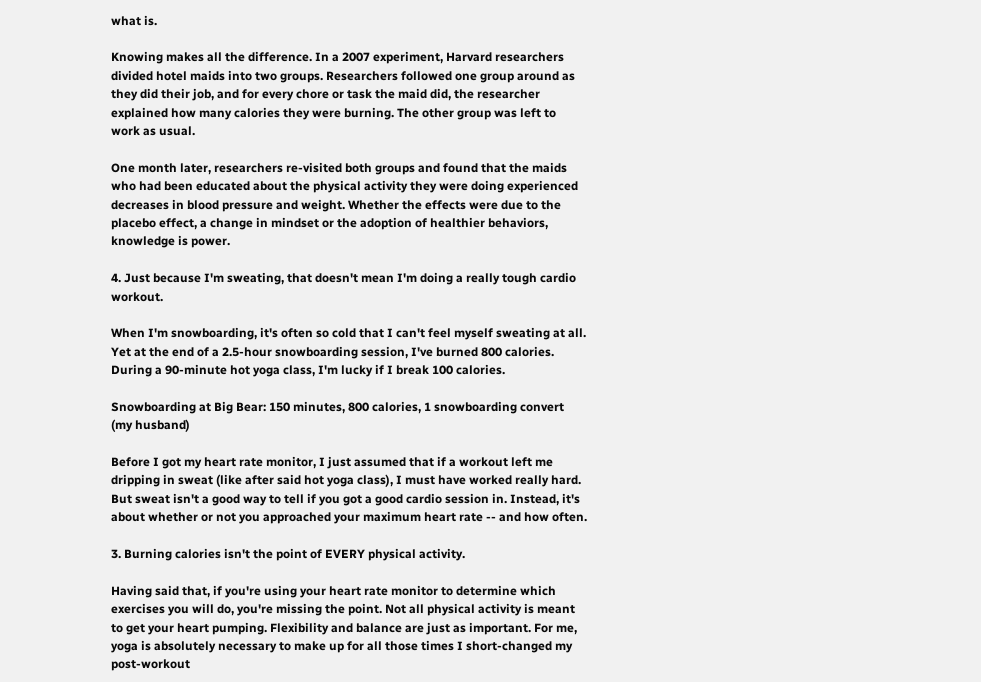what is.

Knowing makes all the difference. In a 2007 experiment, Harvard researchers divided hotel maids into two groups. Researchers followed one group around as they did their job, and for every chore or task the maid did, the researcher explained how many calories they were burning. The other group was left to work as usual.

One month later, researchers re-visited both groups and found that the maids who had been educated about the physical activity they were doing experienced decreases in blood pressure and weight. Whether the effects were due to the placebo effect, a change in mindset or the adoption of healthier behaviors, knowledge is power.

4. Just because I'm sweating, that doesn't mean I'm doing a really tough cardio workout.

When I'm snowboarding, it's often so cold that I can't feel myself sweating at all. Yet at the end of a 2.5-hour snowboarding session, I've burned 800 calories. During a 90-minute hot yoga class, I'm lucky if I break 100 calories.

Snowboarding at Big Bear: 150 minutes, 800 calories, 1 snowboarding convert (my husband)

Before I got my heart rate monitor, I just assumed that if a workout left me dripping in sweat (like after said hot yoga class), I must have worked really hard. But sweat isn't a good way to tell if you got a good cardio session in. Instead, it's about whether or not you approached your maximum heart rate -- and how often.

3. Burning calories isn't the point of EVERY physical activity.

Having said that, if you're using your heart rate monitor to determine which exercises you will do, you're missing the point. Not all physical activity is meant to get your heart pumping. Flexibility and balance are just as important. For me, yoga is absolutely necessary to make up for all those times I short-changed my post-workout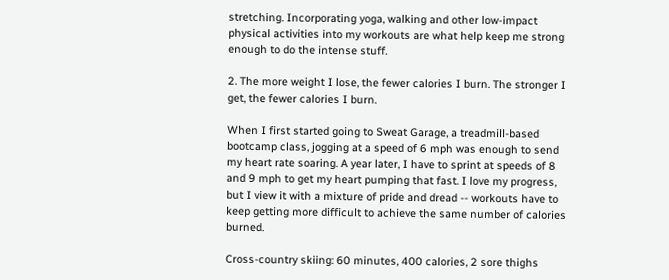stretching. Incorporating yoga, walking and other low-impact physical activities into my workouts are what help keep me strong enough to do the intense stuff.

2. The more weight I lose, the fewer calories I burn. The stronger I get, the fewer calories I burn.

When I first started going to Sweat Garage, a treadmill-based bootcamp class, jogging at a speed of 6 mph was enough to send my heart rate soaring. A year later, I have to sprint at speeds of 8 and 9 mph to get my heart pumping that fast. I love my progress, but I view it with a mixture of pride and dread -- workouts have to keep getting more difficult to achieve the same number of calories burned.

Cross-country skiing: 60 minutes, 400 calories, 2 sore thighs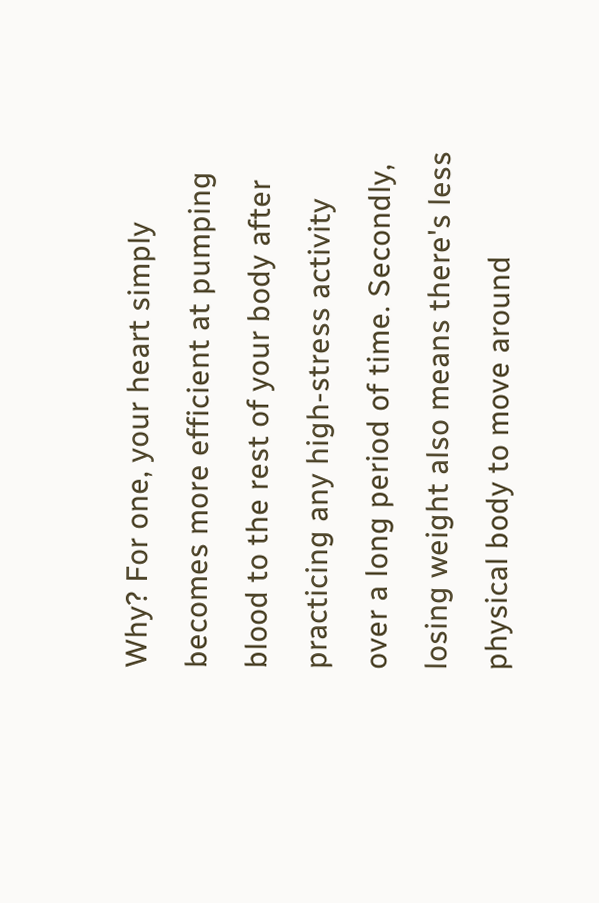Why? For one, your heart simply becomes more efficient at pumping blood to the rest of your body after practicing any high-stress activity over a long period of time. Secondly, losing weight also means there's less physical body to move around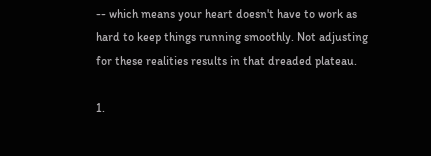-- which means your heart doesn't have to work as hard to keep things running smoothly. Not adjusting for these realities results in that dreaded plateau.

1.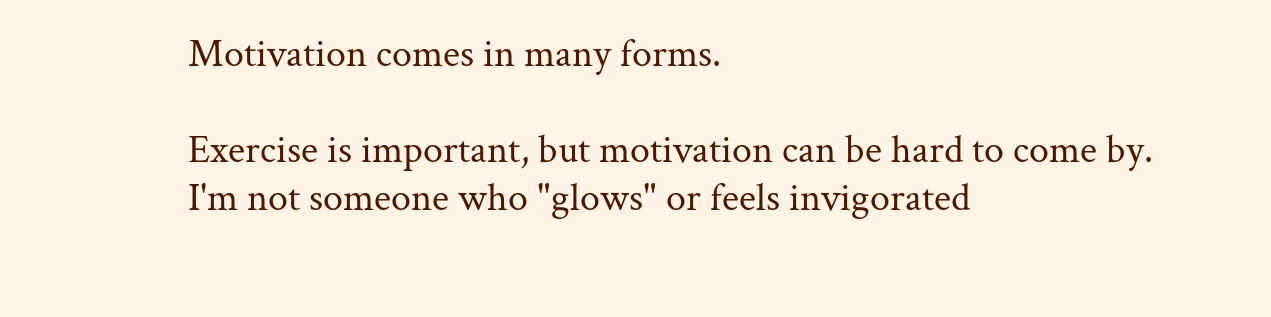Motivation comes in many forms.

Exercise is important, but motivation can be hard to come by. I'm not someone who "glows" or feels invigorated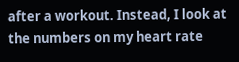after a workout. Instead, I look at the numbers on my heart rate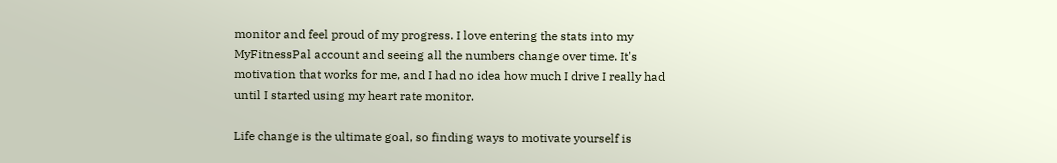monitor and feel proud of my progress. I love entering the stats into my MyFitnessPal account and seeing all the numbers change over time. It's motivation that works for me, and I had no idea how much I drive I really had until I started using my heart rate monitor.

Life change is the ultimate goal, so finding ways to motivate yourself is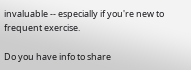invaluable -- especially if you're new to frequent exercise.

Do you have info to share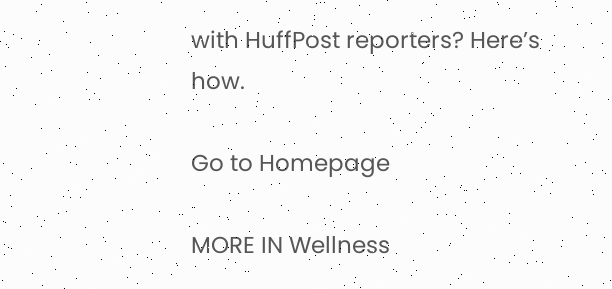with HuffPost reporters? Here’s how.

Go to Homepage

MORE IN Wellness